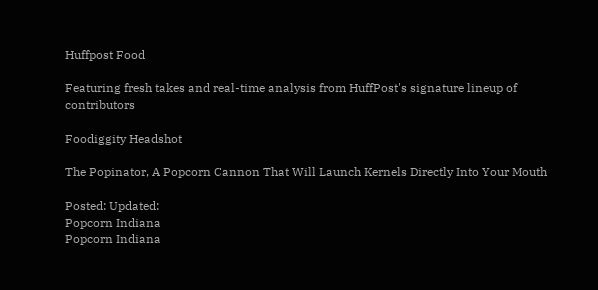Huffpost Food

Featuring fresh takes and real-time analysis from HuffPost's signature lineup of contributors

Foodiggity Headshot

The Popinator, A Popcorn Cannon That Will Launch Kernels Directly Into Your Mouth

Posted: Updated:
Popcorn Indiana
Popcorn Indiana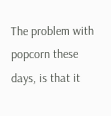The problem with popcorn these days, is that it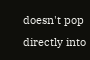doesn't pop directly into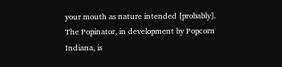your mouth as nature intended [probably]. The Popinator, in development by Popcorn Indiana, is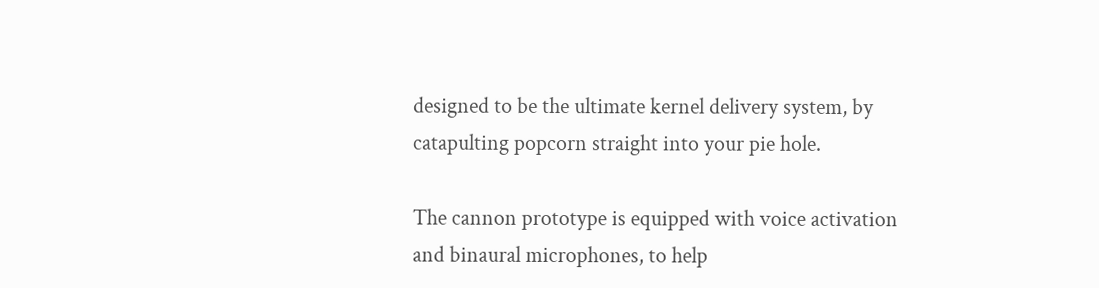designed to be the ultimate kernel delivery system, by catapulting popcorn straight into your pie hole.

The cannon prototype is equipped with voice activation and binaural microphones, to help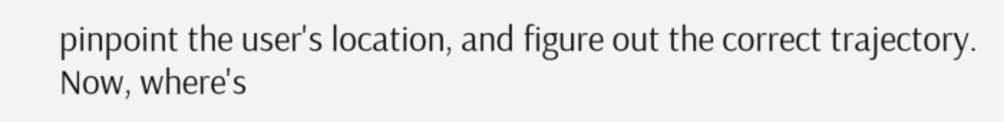pinpoint the user's location, and figure out the correct trajectory. Now, where's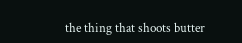the thing that shoots butter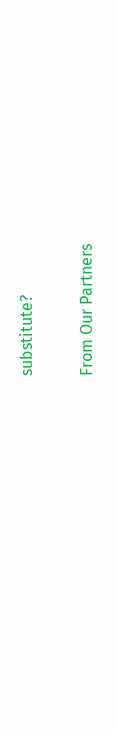substitute?

From Our Partners